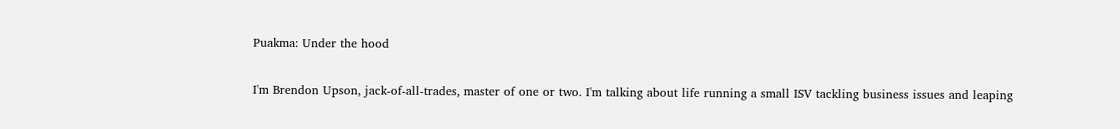Puakma: Under the hood

I'm Brendon Upson, jack-of-all-trades, master of one or two. I'm talking about life running a small ISV tackling business issues and leaping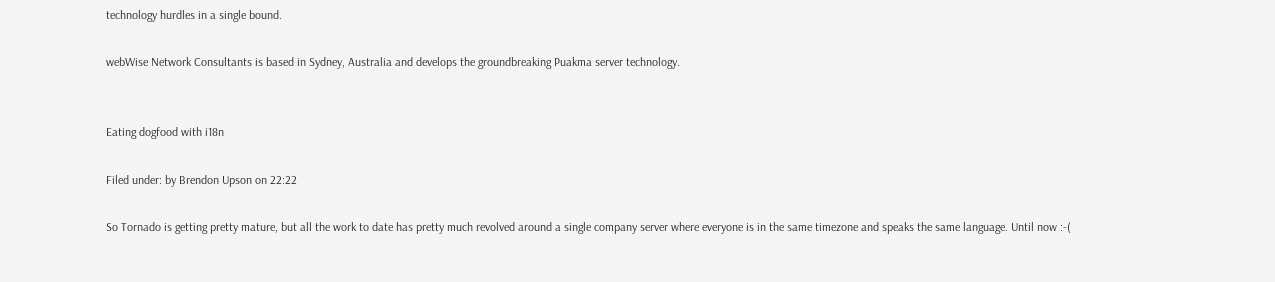technology hurdles in a single bound.

webWise Network Consultants is based in Sydney, Australia and develops the groundbreaking Puakma server technology.


Eating dogfood with i18n

Filed under: by Brendon Upson on 22:22

So Tornado is getting pretty mature, but all the work to date has pretty much revolved around a single company server where everyone is in the same timezone and speaks the same language. Until now :-(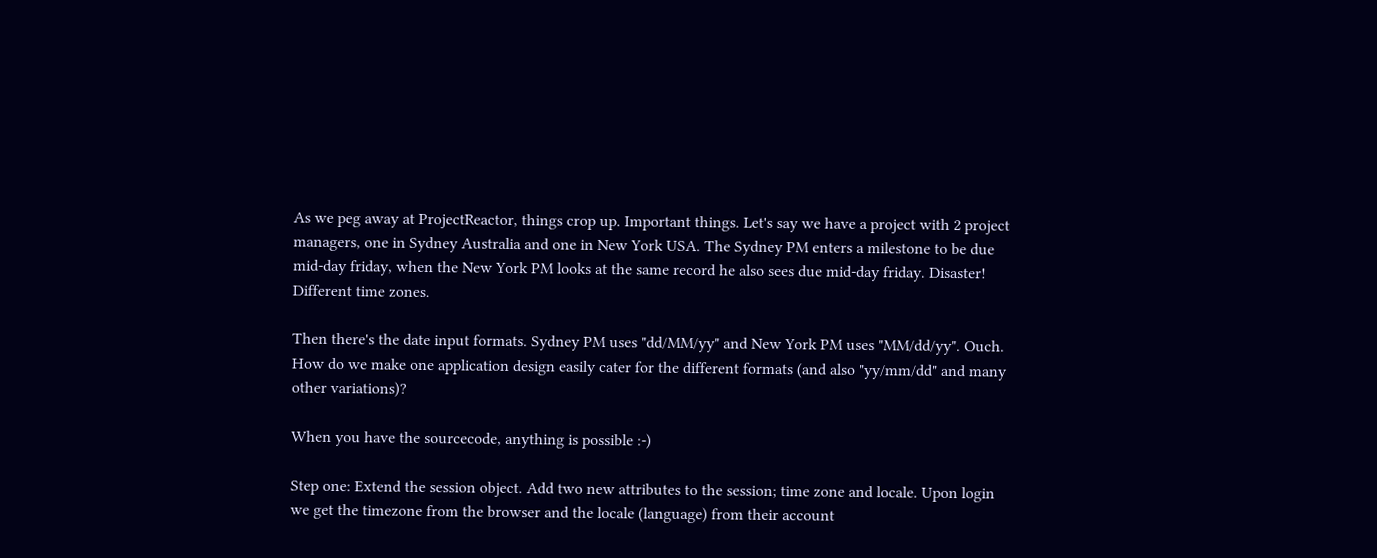As we peg away at ProjectReactor, things crop up. Important things. Let's say we have a project with 2 project managers, one in Sydney Australia and one in New York USA. The Sydney PM enters a milestone to be due mid-day friday, when the New York PM looks at the same record he also sees due mid-day friday. Disaster! Different time zones.

Then there's the date input formats. Sydney PM uses "dd/MM/yy" and New York PM uses "MM/dd/yy". Ouch. How do we make one application design easily cater for the different formats (and also "yy/mm/dd" and many other variations)?

When you have the sourcecode, anything is possible :-)

Step one: Extend the session object. Add two new attributes to the session; time zone and locale. Upon login we get the timezone from the browser and the locale (language) from their account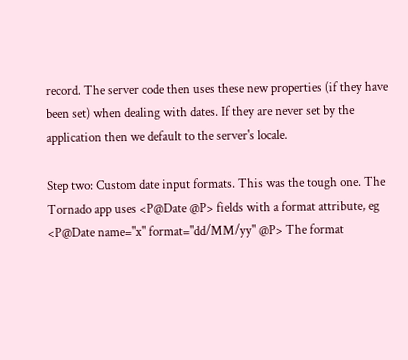record. The server code then uses these new properties (if they have been set) when dealing with dates. If they are never set by the application then we default to the server's locale.

Step two: Custom date input formats. This was the tough one. The Tornado app uses <P@Date @P> fields with a format attribute, eg <P@Date name="x" format="dd/MM/yy" @P> The format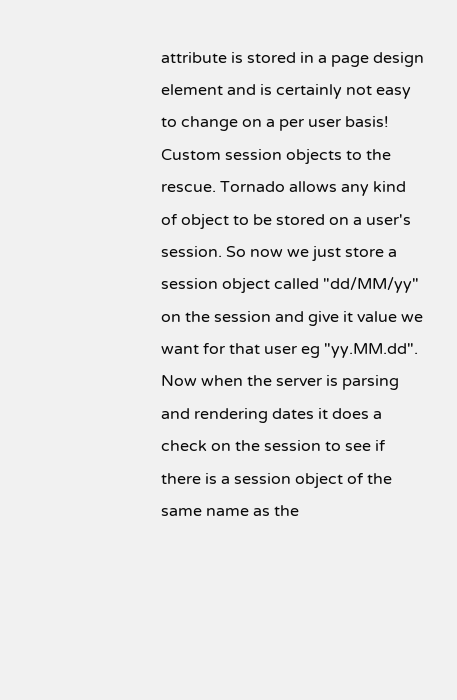attribute is stored in a page design element and is certainly not easy to change on a per user basis! Custom session objects to the rescue. Tornado allows any kind of object to be stored on a user's session. So now we just store a session object called "dd/MM/yy" on the session and give it value we want for that user eg "yy.MM.dd". Now when the server is parsing and rendering dates it does a check on the session to see if there is a session object of the same name as the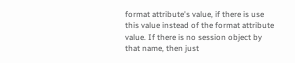format attribute's value, if there is use this value instead of the format attribute value. If there is no session object by that name, then just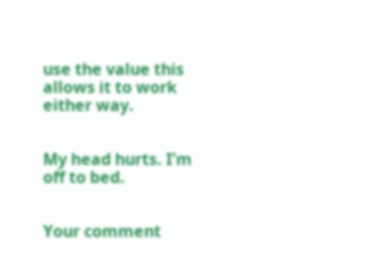use the value this allows it to work either way.


My head hurts. I'm off to bed.


Your comment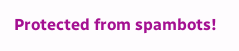Protected from spambots!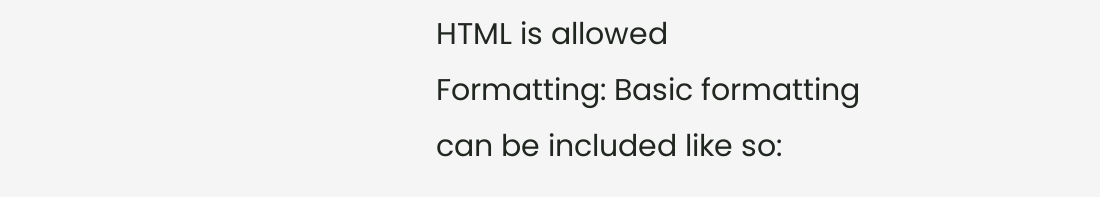HTML is allowed
Formatting: Basic formatting can be included like so: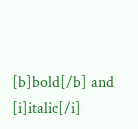[b]bold[/b] and [i]italic[/i]